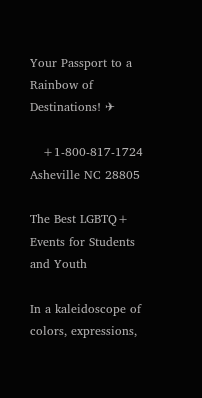Your Passport to a Rainbow of Destinations! ✈

   +1-800-817-1724    Asheville NC 28805

The Best LGBTQ+ Events for Students and Youth

In a kaleidoscope of colors, expressions,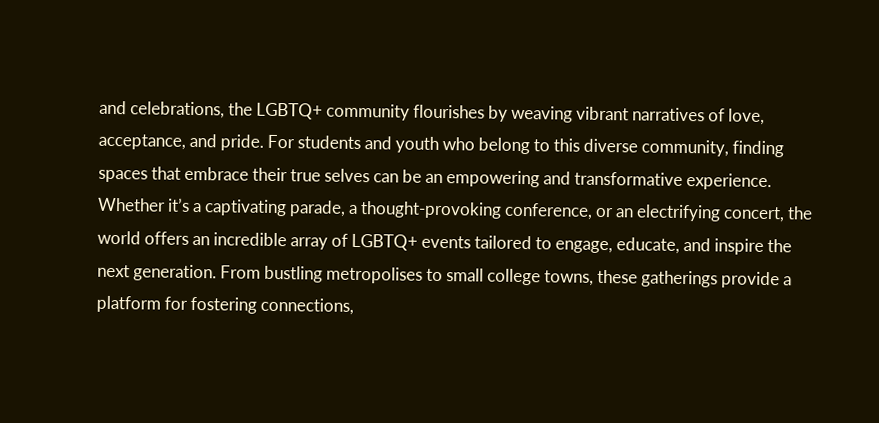and celebrations, the LGBTQ+ community flourishes by weaving vibrant narratives of love, acceptance, and pride. For students and youth who belong to this diverse community, finding spaces that embrace their true selves can be an empowering and transformative experience. Whether it’s a captivating parade, a thought-provoking conference, or an electrifying concert, the world offers an incredible array of LGBTQ+ events tailored to engage, educate, and inspire the next generation. From bustling metropolises to small college towns, these gatherings provide a platform for fostering connections,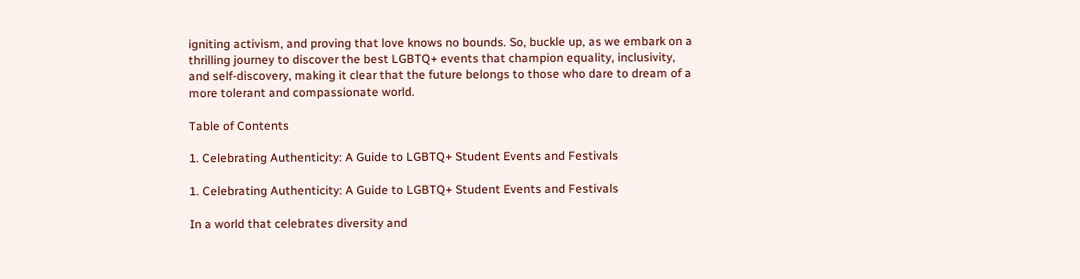igniting activism, and proving that love knows no bounds. So, buckle up, as we embark on a thrilling journey to discover the best LGBTQ+ events that champion equality, inclusivity, and self-discovery, making it clear that the future belongs to those who dare to dream of a more tolerant and compassionate world.

Table of Contents

1. Celebrating Authenticity: A Guide to LGBTQ+ Student Events and Festivals

1. Celebrating Authenticity: A Guide to LGBTQ+ Student Events and Festivals

In a world that celebrates diversity and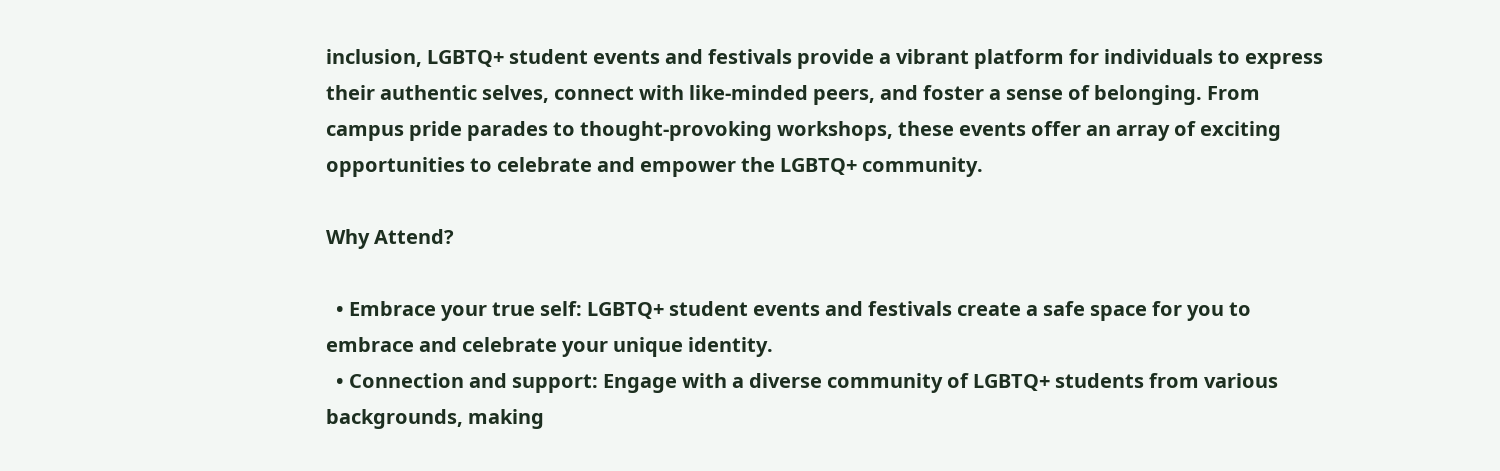inclusion, LGBTQ+ student events and festivals provide a vibrant platform for individuals to express their authentic selves, connect with like-minded peers, and foster a sense of belonging. From campus pride parades to thought-provoking workshops, these events offer an array of exciting opportunities to celebrate and empower the LGBTQ+ community.

Why Attend?

  • Embrace your true self: LGBTQ+ student events and festivals create a safe space for you to embrace and celebrate your unique identity.
  • Connection and support: Engage with a diverse community of LGBTQ+ students from various backgrounds, making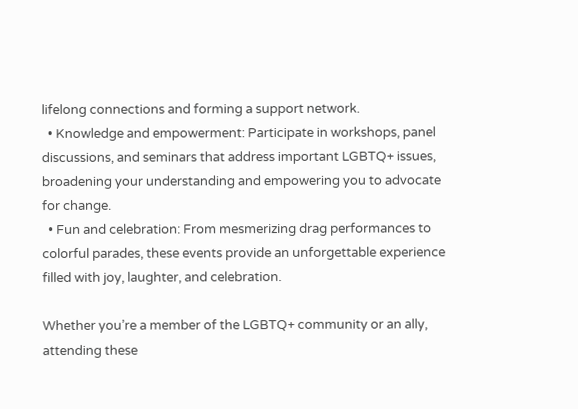lifelong connections and forming a support network.
  • Knowledge and empowerment: Participate in workshops, panel discussions, and seminars that address important LGBTQ+ issues, broadening your understanding and empowering you to advocate for change.
  • Fun and celebration: From mesmerizing drag performances to colorful parades, these events provide an unforgettable experience filled with joy, laughter, and celebration.

Whether you’re a member of the LGBTQ+ community or an ally, attending these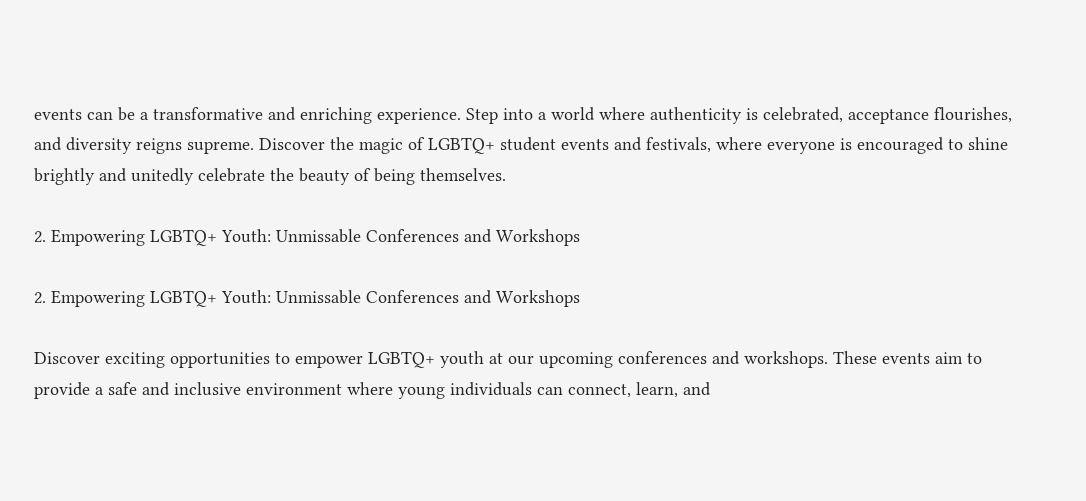events can be a transformative and enriching experience. Step into a world where authenticity is celebrated, acceptance flourishes, and diversity reigns supreme. Discover the magic of LGBTQ+ student events and festivals, where everyone is encouraged to shine brightly and unitedly celebrate the beauty of being themselves.

2. Empowering LGBTQ+ Youth: Unmissable Conferences and Workshops

2. Empowering LGBTQ+ Youth: Unmissable Conferences and Workshops

Discover exciting opportunities to empower LGBTQ+ youth at our upcoming conferences and workshops. These events aim to provide a safe and inclusive environment where young individuals can connect, learn, and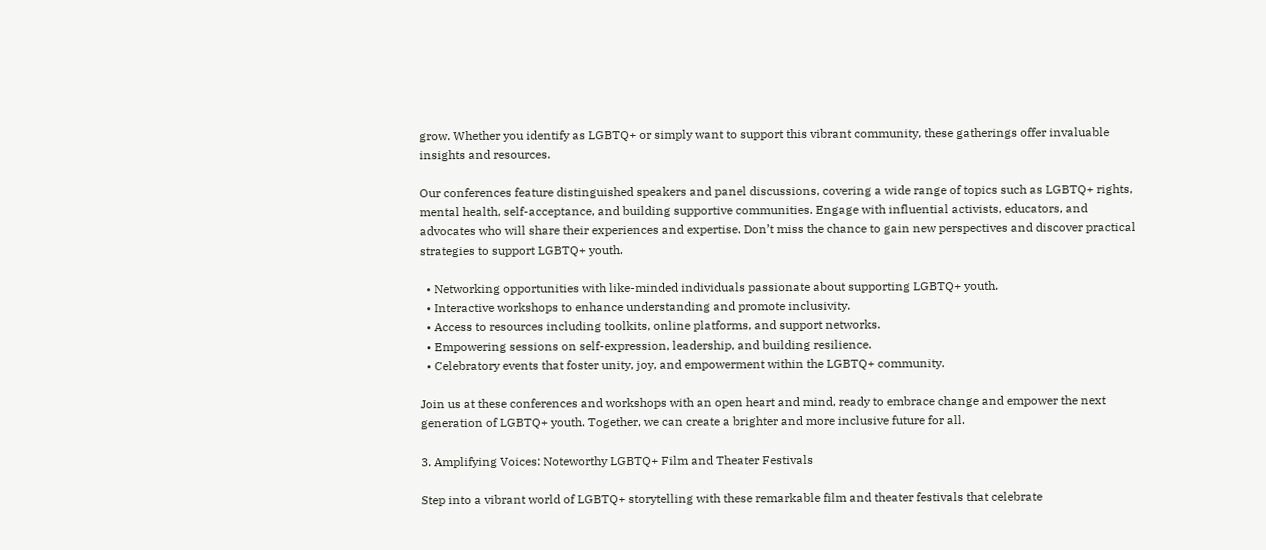grow. Whether you identify as LGBTQ+ or simply want to support this vibrant community, these gatherings offer invaluable insights and resources.

Our conferences feature distinguished speakers and panel discussions, covering a wide range of topics such as LGBTQ+ rights, mental health, self-acceptance, and building supportive communities. Engage with influential activists, educators, and advocates who will share their experiences and expertise. Don’t miss the chance to gain new perspectives and discover practical strategies to support LGBTQ+ youth.

  • Networking opportunities with like-minded individuals passionate about supporting LGBTQ+ youth.
  • Interactive workshops to enhance understanding and promote inclusivity.
  • Access to resources including toolkits, online platforms, and support networks.
  • Empowering sessions on self-expression, leadership, and building resilience.
  • Celebratory events that foster unity, joy, and empowerment within the LGBTQ+ community.

Join us at these conferences and workshops with an open heart and mind, ready to embrace change and empower the next generation of LGBTQ+ youth. Together, we can create a brighter and more inclusive future for all.

3. Amplifying Voices: Noteworthy LGBTQ+ Film and Theater Festivals

Step into a vibrant world of LGBTQ+ storytelling with these remarkable film and theater festivals that celebrate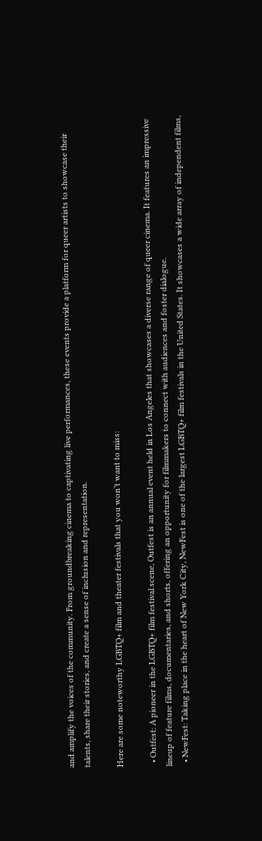and amplify the voices of the community. From groundbreaking cinema to captivating live performances, these events provide a platform for queer artists to showcase their talents, share their stories, and create a sense of inclusion and representation.

Here are some noteworthy LGBTQ+ film and theater festivals that you won’t want to miss:

  • Outfest: A pioneer in the LGBTQ+ film festival scene, Outfest is an annual event held in Los Angeles that showcases a diverse range of queer cinema. It features an impressive lineup of feature films, documentaries, and shorts, offering an opportunity for filmmakers to connect with audiences and foster dialogue.
  • NewFest: Taking place in the heart of New York City, NewFest is one of the largest LGBTQ+ film festivals in the United States. It showcases a wide array of independent films,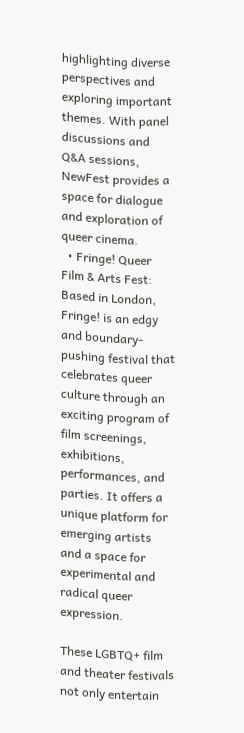highlighting diverse perspectives and exploring important themes. With panel discussions and Q&A sessions, NewFest provides a space for dialogue and exploration of queer cinema.
  • Fringe! Queer Film & Arts Fest: Based in London, Fringe! is an edgy and boundary-pushing festival that celebrates queer culture through an exciting program of film screenings, exhibitions, performances, and parties. It offers a unique platform for emerging artists and a space for experimental and radical queer expression.

These LGBTQ+ film and theater festivals not only entertain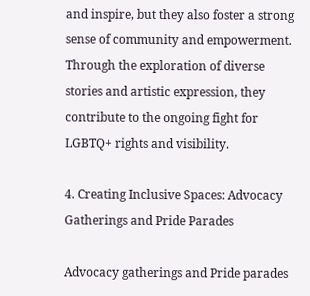and inspire, but they also foster a strong sense of community and empowerment. Through the exploration of diverse stories and artistic expression, they contribute to the ongoing fight for LGBTQ+ rights and visibility.

4. Creating Inclusive Spaces: Advocacy Gatherings and Pride Parades

Advocacy gatherings and Pride parades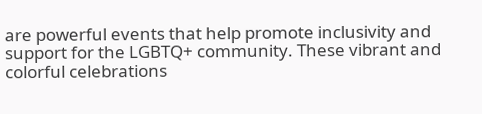are powerful events that help promote inclusivity and support for the LGBTQ+ community. These vibrant and colorful celebrations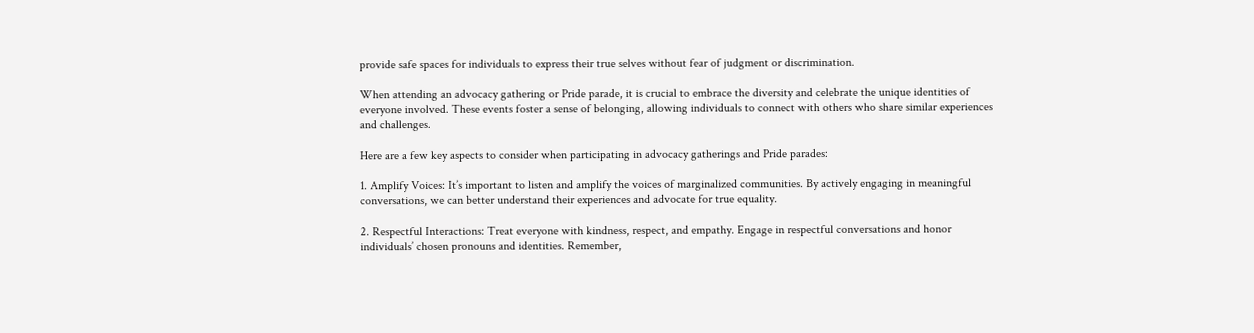provide safe spaces for individuals to express their true selves without fear of judgment or discrimination.

When attending an advocacy gathering or Pride parade, it is crucial to embrace the diversity and celebrate the unique identities of everyone involved. These events foster a sense of belonging, allowing individuals to connect with others who share similar experiences and challenges.

Here are a few key aspects to consider when participating in advocacy gatherings and Pride parades:

1. Amplify Voices: It’s important to listen and amplify the voices of marginalized communities. By actively engaging in meaningful conversations, we can better understand their experiences and advocate for true equality.

2. Respectful Interactions: Treat everyone with kindness, respect, and empathy. Engage in respectful conversations and honor individuals’ chosen pronouns and identities. Remember,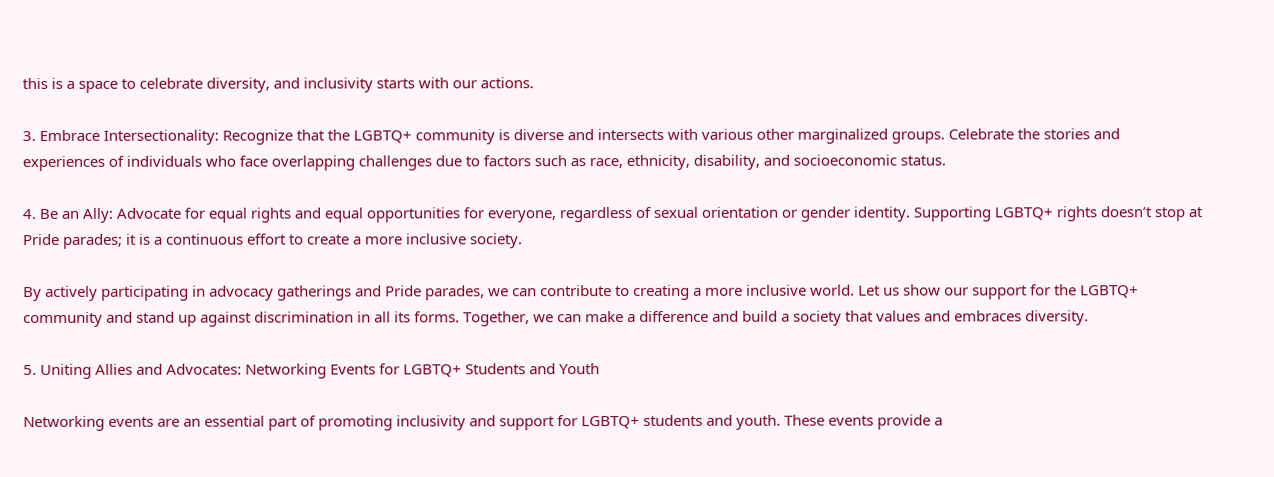this is a space to celebrate diversity, and inclusivity starts with our actions.

3. Embrace Intersectionality: Recognize that the LGBTQ+ community is diverse and intersects with various other marginalized groups. Celebrate the stories and experiences of individuals who face overlapping challenges due to factors such as race, ethnicity, disability, and socioeconomic status.

4. Be an Ally: Advocate for equal rights and equal opportunities for everyone, regardless of sexual orientation or gender identity. Supporting LGBTQ+ rights doesn’t stop at Pride parades; it is a continuous effort to create a more inclusive society.

By actively participating in advocacy gatherings and Pride parades, we can contribute to creating a more inclusive world. Let us show our support for the LGBTQ+ community and stand up against discrimination in all its forms. Together, we can make a difference and build a society that values and embraces diversity.

5. Uniting Allies and Advocates: Networking Events for LGBTQ+ Students and Youth

Networking events are an essential part of promoting inclusivity and support for LGBTQ+ students and youth. These events provide a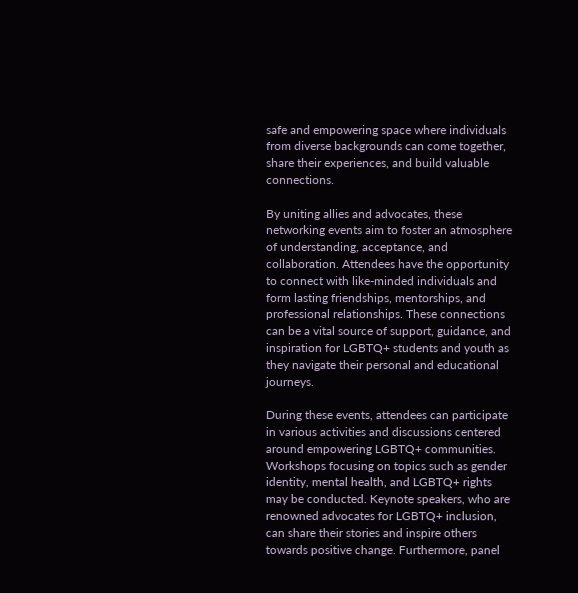safe and empowering space where individuals from diverse backgrounds can come together, share their experiences, and build valuable connections.

By uniting allies and advocates, these networking events aim to foster an atmosphere of understanding, acceptance, and collaboration. Attendees have the opportunity to connect with like-minded individuals and  form lasting friendships, mentorships, and professional relationships. These connections can be a vital source of support, guidance, and inspiration for LGBTQ+ students and youth as they navigate their personal and educational journeys.

During these events, attendees can participate in various activities and discussions centered around empowering LGBTQ+ communities. Workshops focusing on topics such as gender identity, mental health, and LGBTQ+ rights may be conducted. Keynote speakers, who are renowned advocates for LGBTQ+ inclusion, can share their stories and inspire others towards positive change. Furthermore, panel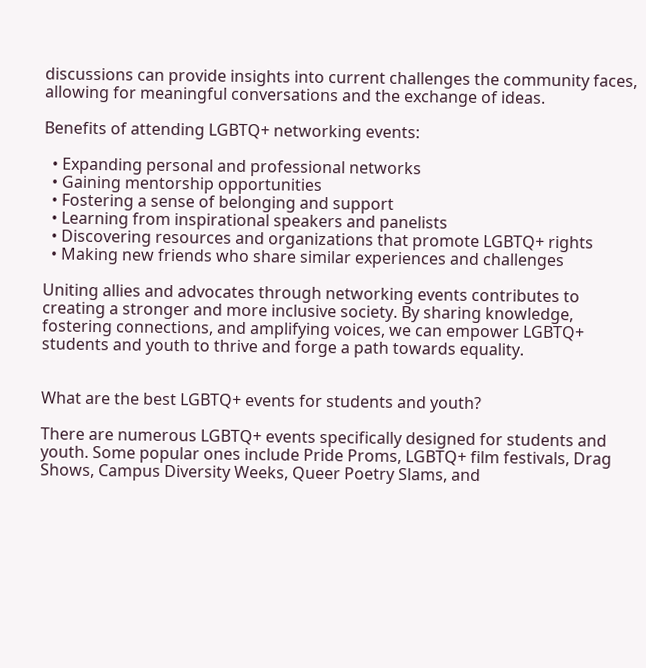discussions can provide insights into current challenges the community faces, allowing for meaningful conversations and the exchange of ideas.

Benefits of attending LGBTQ+ networking events:

  • Expanding personal and professional networks
  • Gaining mentorship opportunities
  • Fostering a sense of belonging and support
  • Learning from inspirational speakers and panelists
  • Discovering resources and organizations that promote LGBTQ+ rights
  • Making new friends who share similar experiences and challenges

Uniting allies and advocates through networking events contributes to creating a stronger and more inclusive society. By sharing knowledge, fostering connections, and amplifying voices, we can empower LGBTQ+ students and youth to thrive and forge a path towards equality.


What are the best LGBTQ+ events for students and youth?

There are numerous LGBTQ+ events specifically designed for students and youth. Some popular ones include Pride Proms, LGBTQ+ film festivals, Drag Shows, Campus Diversity Weeks, Queer Poetry Slams, and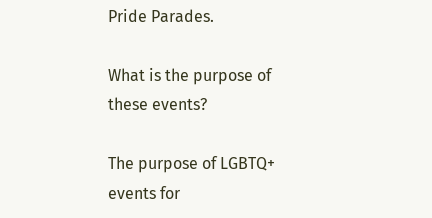Pride Parades.

What is the purpose of these events?

The purpose of LGBTQ+ events for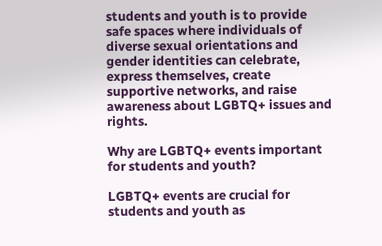students and youth is to provide safe spaces where individuals of diverse sexual orientations and gender identities can celebrate, express themselves, create supportive networks, and raise awareness about LGBTQ+ issues and rights.

Why are LGBTQ+ events important for students and youth?

LGBTQ+ events are crucial for students and youth as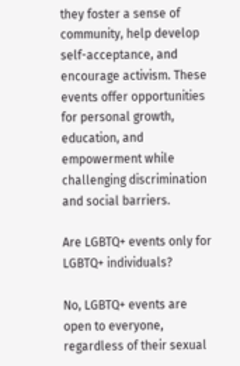they foster a sense of community, help develop self-acceptance, and encourage activism. These events offer opportunities for personal growth, education, and empowerment while challenging discrimination and social barriers.

Are LGBTQ+ events only for LGBTQ+ individuals?

No, LGBTQ+ events are open to everyone, regardless of their sexual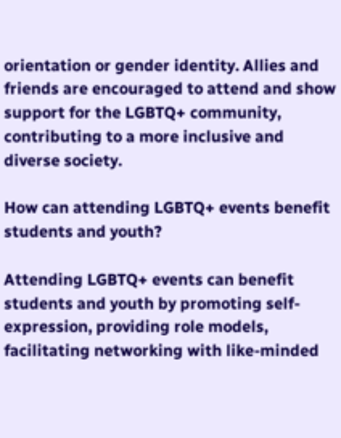orientation or gender identity. Allies and friends are encouraged to attend and show support for the LGBTQ+ community, contributing to a more inclusive and diverse society.

How can attending LGBTQ+ events benefit students and youth?

Attending LGBTQ+ events can benefit students and youth by promoting self-expression, providing role models, facilitating networking with like-minded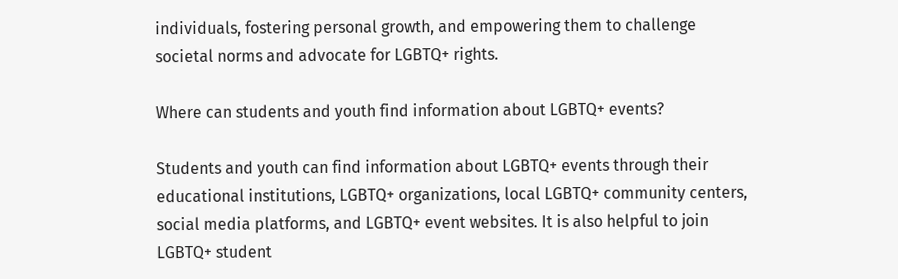individuals, fostering personal growth, and empowering them to challenge societal norms and advocate for LGBTQ+ rights.

Where can students and youth find information about LGBTQ+ events?

Students and youth can find information about LGBTQ+ events through their educational institutions, LGBTQ+ organizations, local LGBTQ+ community centers, social media platforms, and LGBTQ+ event websites. It is also helpful to join LGBTQ+ student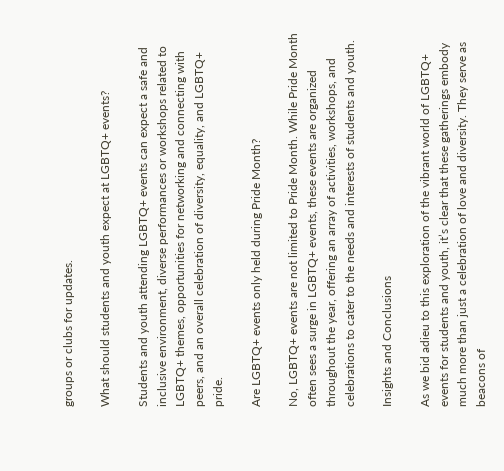groups or clubs for updates.

What should students and youth expect at LGBTQ+ events?

Students and youth attending LGBTQ+ events can expect a safe and inclusive environment, diverse performances or workshops related to LGBTQ+ themes, opportunities for networking and connecting with peers, and an overall celebration of diversity, equality, and LGBTQ+ pride.

Are LGBTQ+ events only held during Pride Month?

No, LGBTQ+ events are not limited to Pride Month. While Pride Month often sees a surge in LGBTQ+ events, these events are organized throughout the year, offering an array of activities, workshops, and celebrations to cater to the needs and interests of students and youth.

Insights and Conclusions

As we bid adieu to this exploration of the vibrant world of LGBTQ+ events for students and youth, it’s clear that these gatherings embody much more than just a celebration of love and diversity. They serve as beacons of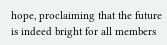hope, proclaiming that the future is indeed bright for all members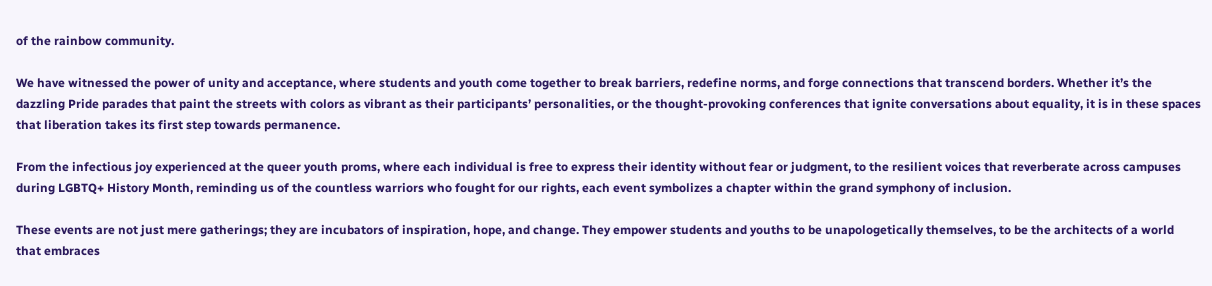of the rainbow community.

We have witnessed the power of unity and acceptance, where students and youth come together to break barriers, redefine norms, and forge connections that transcend borders. Whether it’s the dazzling Pride parades that paint the streets with colors as vibrant as their participants’ personalities, or the thought-provoking conferences that ignite conversations about equality, it is in these spaces that liberation takes its first step towards permanence.

From the infectious joy experienced at the queer youth proms, where each individual is free to express their identity without fear or judgment, to the resilient voices that reverberate across campuses during LGBTQ+ History Month, reminding us of the countless warriors who fought for our rights, each event symbolizes a chapter within the grand symphony of inclusion.

These events are not just mere gatherings; they are incubators of inspiration, hope, and change. They empower students and youths to be unapologetically themselves, to be the architects of a world that embraces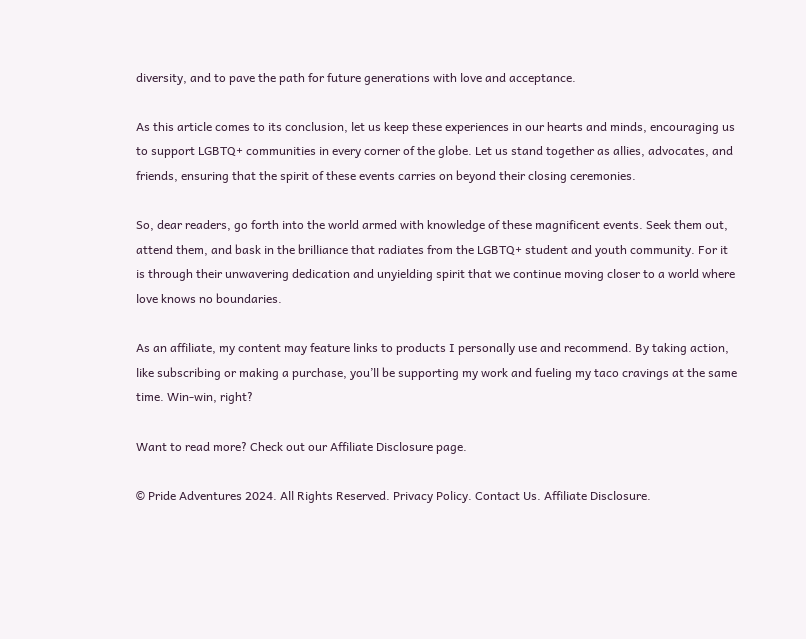diversity, and to pave the path for future generations with love and acceptance.

As this article comes to its conclusion, let us keep these experiences in our hearts and minds, encouraging us to support LGBTQ+ communities in every corner of the globe. Let us stand together as allies, advocates, and friends, ensuring that the spirit of these events carries on beyond their closing ceremonies.

So, dear readers, go forth into the world armed with knowledge of these magnificent events. Seek them out, attend them, and bask in the brilliance that radiates from the LGBTQ+ student and youth community. For it is through their unwavering dedication and unyielding spirit that we continue moving closer to a world where love knows no boundaries.

As an affiliate, my content may feature links to products I personally use and recommend. By taking action, like subscribing or making a purchase, you’ll be supporting my work and fueling my taco cravings at the same time. Win-win, right?

Want to read more? Check out our Affiliate Disclosure page.

© Pride Adventures 2024. All Rights Reserved. Privacy Policy. Contact Us. Affiliate Disclosure.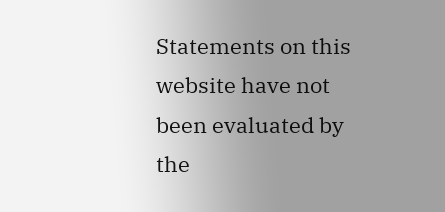Statements on this website have not been evaluated by the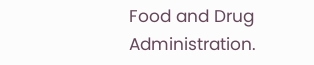Food and Drug Administration.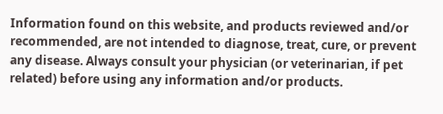Information found on this website, and products reviewed and/or recommended, are not intended to diagnose, treat, cure, or prevent any disease. Always consult your physician (or veterinarian, if pet related) before using any information and/or products.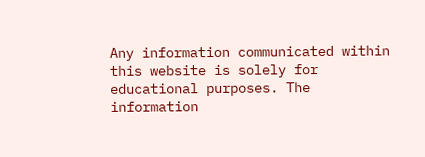Any information communicated within this website is solely for educational purposes. The information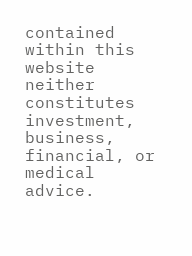contained within this website neither constitutes investment, business, financial, or medical advice.